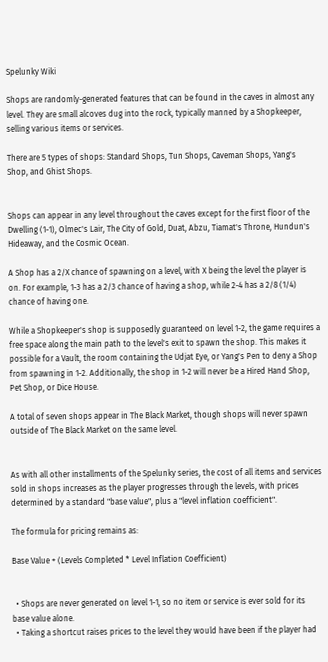Spelunky Wiki

Shops are randomly-generated features that can be found in the caves in almost any level. They are small alcoves dug into the rock, typically manned by a Shopkeeper, selling various items or services.

There are 5 types of shops: Standard Shops, Tun Shops, Caveman Shops, Yang's Shop, and Ghist Shops.


Shops can appear in any level throughout the caves except for the first floor of the Dwelling (1-1), Olmec's Lair, The City of Gold, Duat, Abzu, Tiamat's Throne, Hundun's Hideaway, and the Cosmic Ocean.

A Shop has a 2/X chance of spawning on a level, with X being the level the player is on. For example, 1-3 has a 2/3 chance of having a shop, while 2-4 has a 2/8 (1/4) chance of having one.

While a Shopkeeper's shop is supposedly guaranteed on level 1-2, the game requires a free space along the main path to the level's exit to spawn the shop. This makes it possible for a Vault, the room containing the Udjat Eye, or Yang's Pen to deny a Shop from spawning in 1-2. Additionally, the shop in 1-2 will never be a Hired Hand Shop, Pet Shop, or Dice House.

A total of seven shops appear in The Black Market, though shops will never spawn outside of The Black Market on the same level.


As with all other installments of the Spelunky series, the cost of all items and services sold in shops increases as the player progresses through the levels, with prices determined by a standard "base value", plus a "level inflation coefficient".

The formula for pricing remains as:

Base Value + (Levels Completed * Level Inflation Coefficient)


  • Shops are never generated on level 1-1, so no item or service is ever sold for its base value alone.
  • Taking a shortcut raises prices to the level they would have been if the player had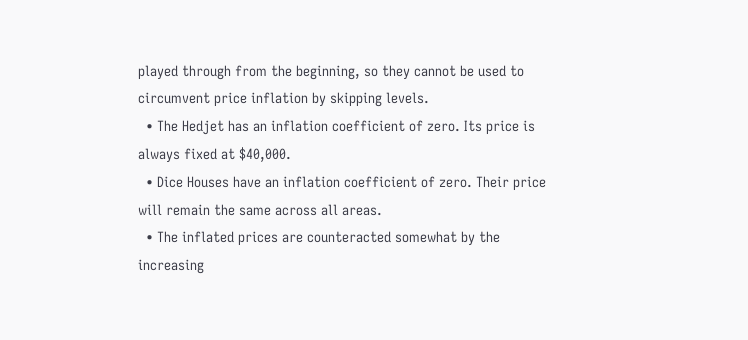played through from the beginning, so they cannot be used to circumvent price inflation by skipping levels.
  • The Hedjet has an inflation coefficient of zero. Its price is always fixed at $40,000.
  • Dice Houses have an inflation coefficient of zero. Their price will remain the same across all areas.
  • The inflated prices are counteracted somewhat by the increasing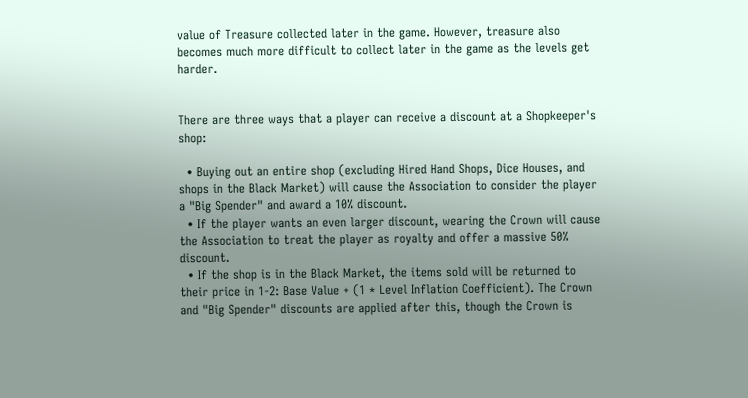value of Treasure collected later in the game. However, treasure also becomes much more difficult to collect later in the game as the levels get harder.


There are three ways that a player can receive a discount at a Shopkeeper's shop:

  • Buying out an entire shop (excluding Hired Hand Shops, Dice Houses, and shops in the Black Market) will cause the Association to consider the player a "Big Spender" and award a 10% discount.
  • If the player wants an even larger discount, wearing the Crown will cause the Association to treat the player as royalty and offer a massive 50% discount.
  • If the shop is in the Black Market, the items sold will be returned to their price in 1-2: Base Value + (1 * Level Inflation Coefficient). The Crown and "Big Spender" discounts are applied after this, though the Crown is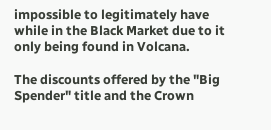impossible to legitimately have while in the Black Market due to it only being found in Volcana.

The discounts offered by the "Big Spender" title and the Crown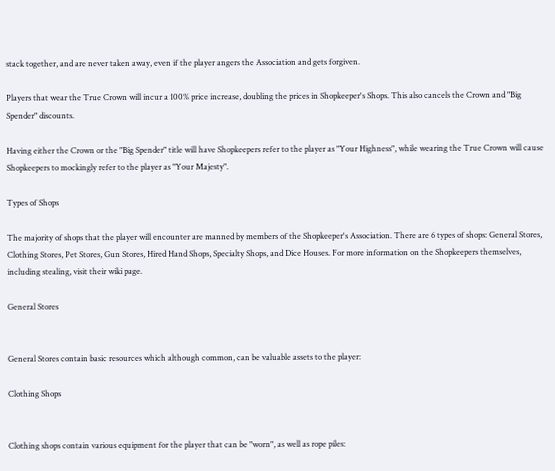stack together, and are never taken away, even if the player angers the Association and gets forgiven.

Players that wear the True Crown will incur a 100% price increase, doubling the prices in Shopkeeper's Shops. This also cancels the Crown and "Big Spender" discounts.

Having either the Crown or the "Big Spender" title will have Shopkeepers refer to the player as "Your Highness", while wearing the True Crown will cause Shopkeepers to mockingly refer to the player as "Your Majesty".

Types of Shops

The majority of shops that the player will encounter are manned by members of the Shopkeeper's Association. There are 6 types of shops: General Stores, Clothing Stores, Pet Stores, Gun Stores, Hired Hand Shops, Specialty Shops, and Dice Houses. For more information on the Shopkeepers themselves, including stealing, visit their wiki page.

General Stores


General Stores contain basic resources which although common, can be valuable assets to the player:

Clothing Shops


Clothing shops contain various equipment for the player that can be "worn", as well as rope piles: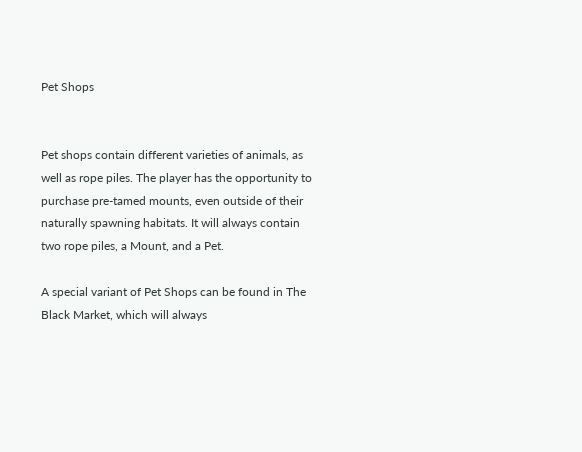Pet Shops


Pet shops contain different varieties of animals, as well as rope piles. The player has the opportunity to purchase pre-tamed mounts, even outside of their naturally spawning habitats. It will always contain two rope piles, a Mount, and a Pet.

A special variant of Pet Shops can be found in The Black Market, which will always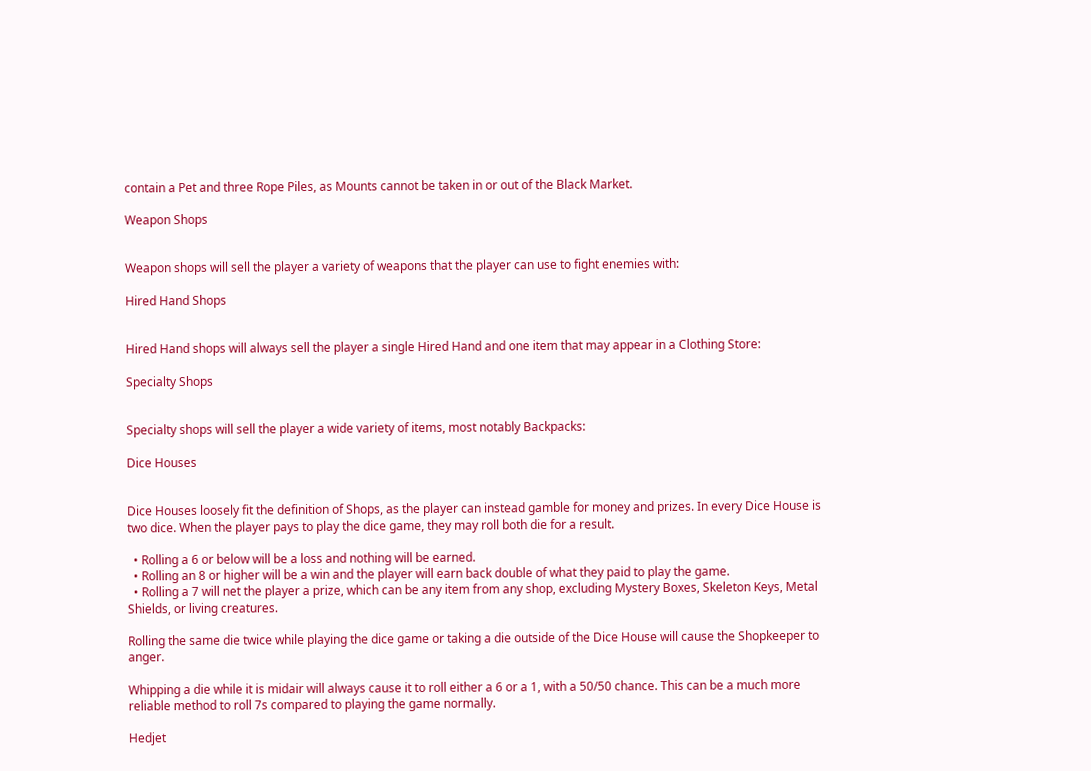contain a Pet and three Rope Piles, as Mounts cannot be taken in or out of the Black Market.

Weapon Shops


Weapon shops will sell the player a variety of weapons that the player can use to fight enemies with:

Hired Hand Shops


Hired Hand shops will always sell the player a single Hired Hand and one item that may appear in a Clothing Store:

Specialty Shops


Specialty shops will sell the player a wide variety of items, most notably Backpacks:

Dice Houses


Dice Houses loosely fit the definition of Shops, as the player can instead gamble for money and prizes. In every Dice House is two dice. When the player pays to play the dice game, they may roll both die for a result.

  • Rolling a 6 or below will be a loss and nothing will be earned.
  • Rolling an 8 or higher will be a win and the player will earn back double of what they paid to play the game.
  • Rolling a 7 will net the player a prize, which can be any item from any shop, excluding Mystery Boxes, Skeleton Keys, Metal Shields, or living creatures.

Rolling the same die twice while playing the dice game or taking a die outside of the Dice House will cause the Shopkeeper to anger.

Whipping a die while it is midair will always cause it to roll either a 6 or a 1, with a 50/50 chance. This can be a much more reliable method to roll 7s compared to playing the game normally.

Hedjet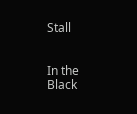Stall


In the Black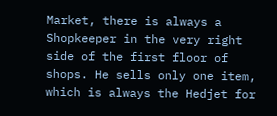Market, there is always a Shopkeeper in the very right side of the first floor of shops. He sells only one item, which is always the Hedjet for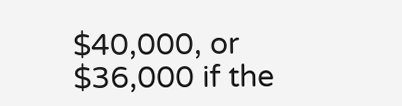$40,000, or $36,000 if the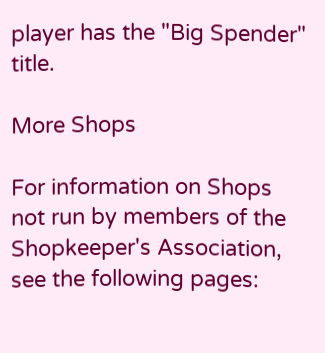player has the "Big Spender" title.

More Shops

For information on Shops not run by members of the Shopkeeper's Association, see the following pages: